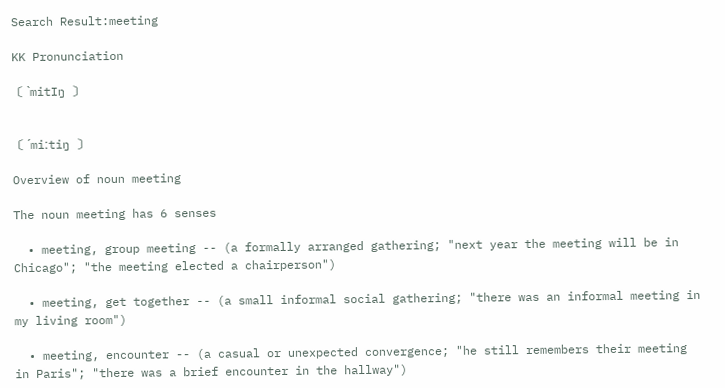Search Result:meeting

KK Pronunciation

〔 ˋmitIŋ 〕


〔 ˊmiːtiŋ 〕

Overview of noun meeting

The noun meeting has 6 senses

  • meeting, group meeting -- (a formally arranged gathering; "next year the meeting will be in Chicago"; "the meeting elected a chairperson")

  • meeting, get together -- (a small informal social gathering; "there was an informal meeting in my living room")

  • meeting, encounter -- (a casual or unexpected convergence; "he still remembers their meeting in Paris"; "there was a brief encounter in the hallway")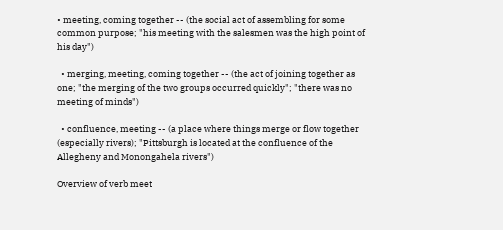• meeting, coming together -- (the social act of assembling for some common purpose; "his meeting with the salesmen was the high point of his day")

  • merging, meeting, coming together -- (the act of joining together as one; "the merging of the two groups occurred quickly"; "there was no meeting of minds")

  • confluence, meeting -- (a place where things merge or flow together (especially rivers); "Pittsburgh is located at the confluence of the Allegheny and Monongahela rivers")

Overview of verb meet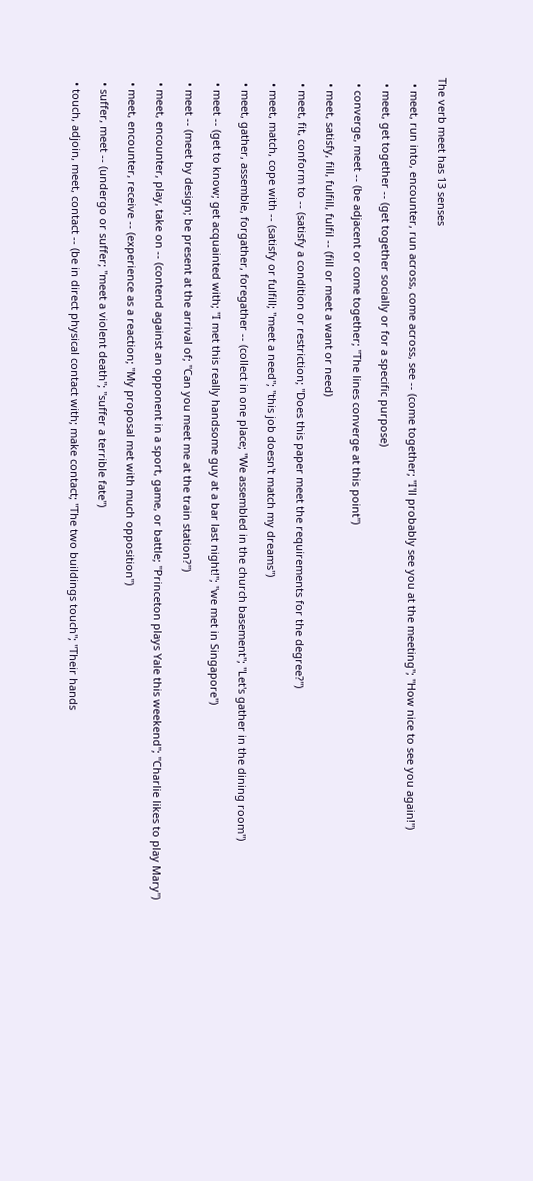The verb meet has 13 senses

  • meet, run into, encounter, run across, come across, see -- (come together; "I'll probably see you at the meeting"; "How nice to see you again!")

  • meet, get together -- (get together socially or for a specific purpose)

  • converge, meet -- (be adjacent or come together; "The lines converge at this point")

  • meet, satisfy, fill, fulfill, fulfil -- (fill or meet a want or need)

  • meet, fit, conform to -- (satisfy a condition or restriction; "Does this paper meet the requirements for the degree?")

  • meet, match, cope with -- (satisfy or fulfill; "meet a need"; "this job doesn't match my dreams")

  • meet, gather, assemble, forgather, foregather -- (collect in one place; "We assembled in the church basement"; "Let's gather in the dining room")

  • meet -- (get to know; get acquainted with; "I met this really handsome guy at a bar last night!"; "we met in Singapore")

  • meet -- (meet by design; be present at the arrival of; "Can you meet me at the train station?")

  • meet, encounter, play, take on -- (contend against an opponent in a sport, game, or battle; "Princeton plays Yale this weekend"; "Charlie likes to play Mary")

  • meet, encounter, receive -- (experience as a reaction; "My proposal met with much opposition")

  • suffer, meet -- (undergo or suffer; "meet a violent death"; "suffer a terrible fate")

  • touch, adjoin, meet, contact -- (be in direct physical contact with; make contact; "The two buildings touch"; "Their hands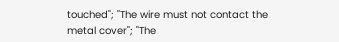touched"; "The wire must not contact the metal cover"; "The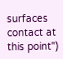surfaces contact at this point")